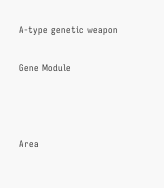A-type genetic weapon

Gene Module



Area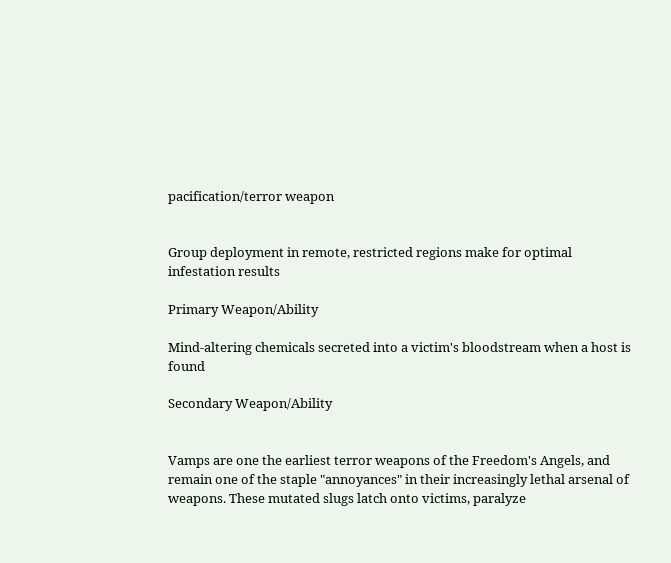pacification/terror weapon


Group deployment in remote, restricted regions make for optimal infestation results

Primary Weapon/Ability

Mind-altering chemicals secreted into a victim's bloodstream when a host is found

Secondary Weapon/Ability


Vamps are one the earliest terror weapons of the Freedom's Angels, and remain one of the staple "annoyances" in their increasingly lethal arsenal of weapons. These mutated slugs latch onto victims, paralyze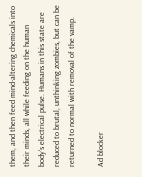them, and then feed mind-altering chemicals into their minds, all while feeding on the human body's electrical pulse. Humans in this state are reduced to brutal, unthinking zombies, but can be returned to normal with removal of the vamp.

Ad blocker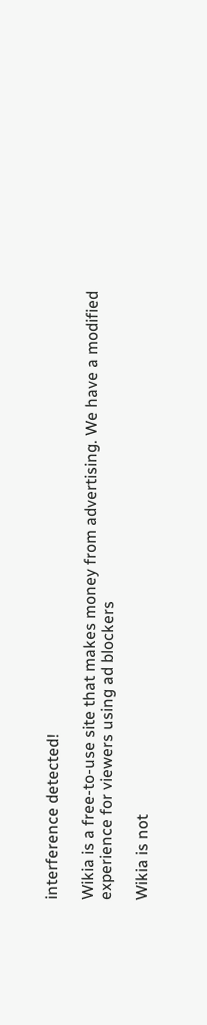interference detected!

Wikia is a free-to-use site that makes money from advertising. We have a modified experience for viewers using ad blockers

Wikia is not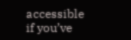accessible if you’ve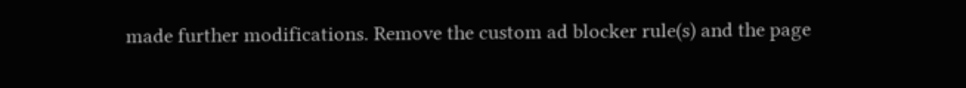made further modifications. Remove the custom ad blocker rule(s) and the page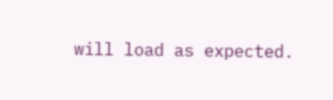will load as expected.